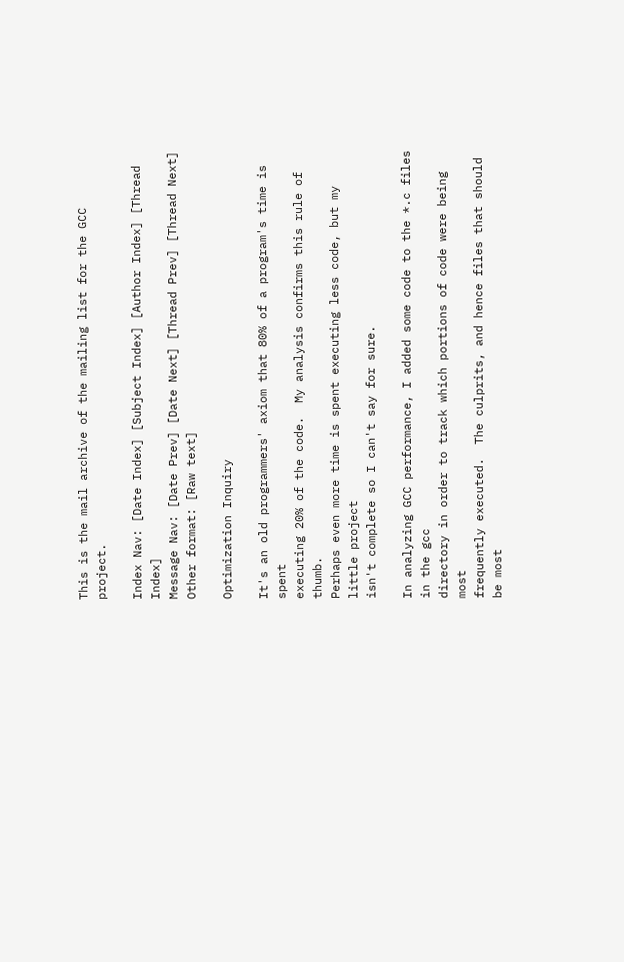This is the mail archive of the mailing list for the GCC project.

Index Nav: [Date Index] [Subject Index] [Author Index] [Thread Index]
Message Nav: [Date Prev] [Date Next] [Thread Prev] [Thread Next]
Other format: [Raw text]

Optimization Inquiry

It's an old programmers' axiom that 80% of a program's time is spent
executing 20% of the code.  My analysis confirms this rule of thumb.
Perhaps even more time is spent executing less code, but my little project
isn't complete so I can't say for sure.

In analyzing GCC performance, I added some code to the *.c files in the gcc
directory in order to track which portions of code were being most
frequently executed.  The culprits, and hence files that should be most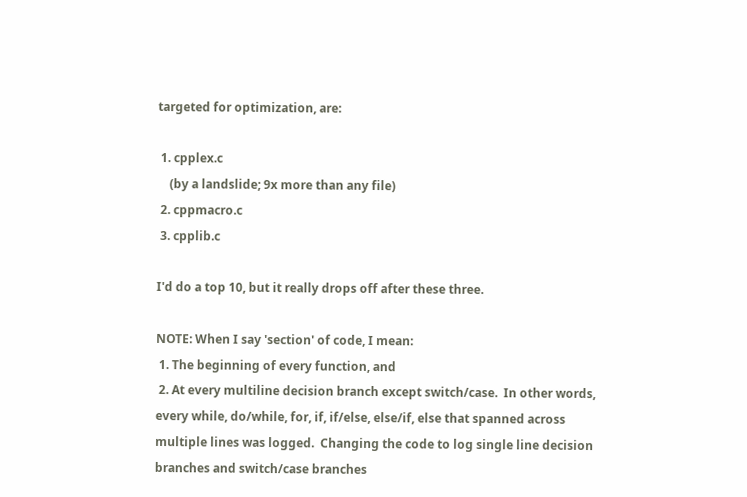targeted for optimization, are:

 1. cpplex.c
    (by a landslide; 9x more than any file)
 2. cppmacro.c
 3. cpplib.c

I'd do a top 10, but it really drops off after these three.

NOTE: When I say 'section' of code, I mean:
 1. The beginning of every function, and
 2. At every multiline decision branch except switch/case.  In other words,
every while, do/while, for, if, if/else, else/if, else that spanned across
multiple lines was logged.  Changing the code to log single line decision
branches and switch/case branches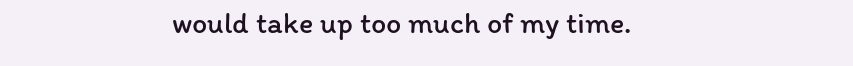would take up too much of my time.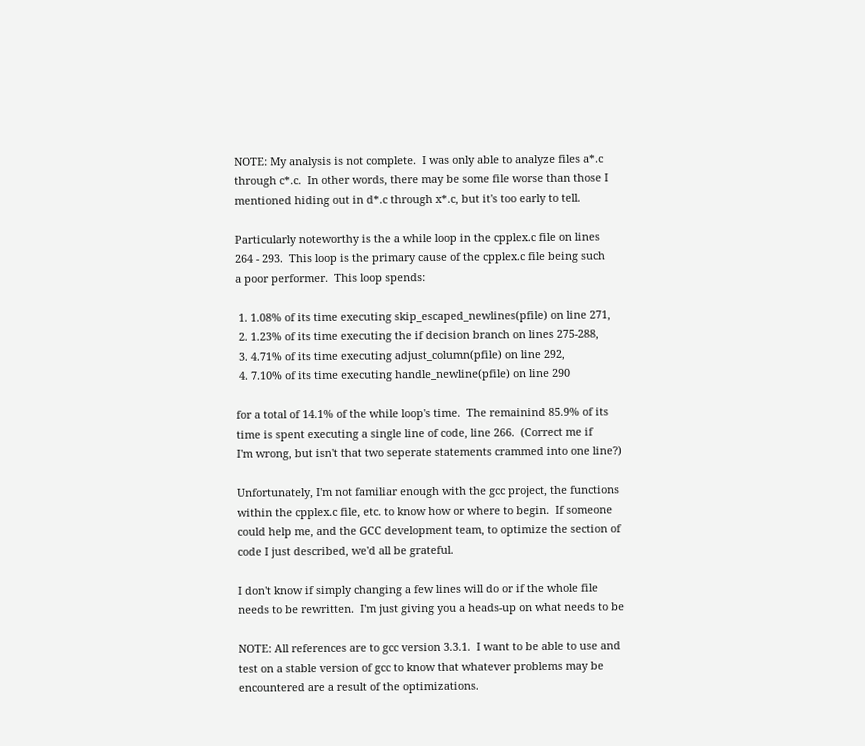NOTE: My analysis is not complete.  I was only able to analyze files a*.c
through c*.c.  In other words, there may be some file worse than those I
mentioned hiding out in d*.c through x*.c, but it's too early to tell.

Particularly noteworthy is the a while loop in the cpplex.c file on lines
264 - 293.  This loop is the primary cause of the cpplex.c file being such
a poor performer.  This loop spends:

 1. 1.08% of its time executing skip_escaped_newlines(pfile) on line 271,
 2. 1.23% of its time executing the if decision branch on lines 275-288,
 3. 4.71% of its time executing adjust_column(pfile) on line 292,
 4. 7.10% of its time executing handle_newline(pfile) on line 290

for a total of 14.1% of the while loop's time.  The remainind 85.9% of its
time is spent executing a single line of code, line 266.  (Correct me if
I'm wrong, but isn't that two seperate statements crammed into one line?)

Unfortunately, I'm not familiar enough with the gcc project, the functions
within the cpplex.c file, etc. to know how or where to begin.  If someone
could help me, and the GCC development team, to optimize the section of
code I just described, we'd all be grateful.

I don't know if simply changing a few lines will do or if the whole file
needs to be rewritten.  I'm just giving you a heads-up on what needs to be

NOTE: All references are to gcc version 3.3.1.  I want to be able to use and
test on a stable version of gcc to know that whatever problems may be
encountered are a result of the optimizations.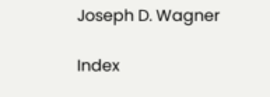Joseph D. Wagner

Index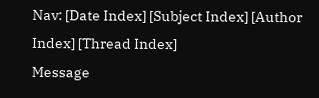Nav: [Date Index] [Subject Index] [Author Index] [Thread Index]
Message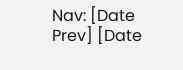Nav: [Date Prev] [Date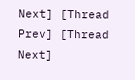Next] [Thread Prev] [Thread Next]